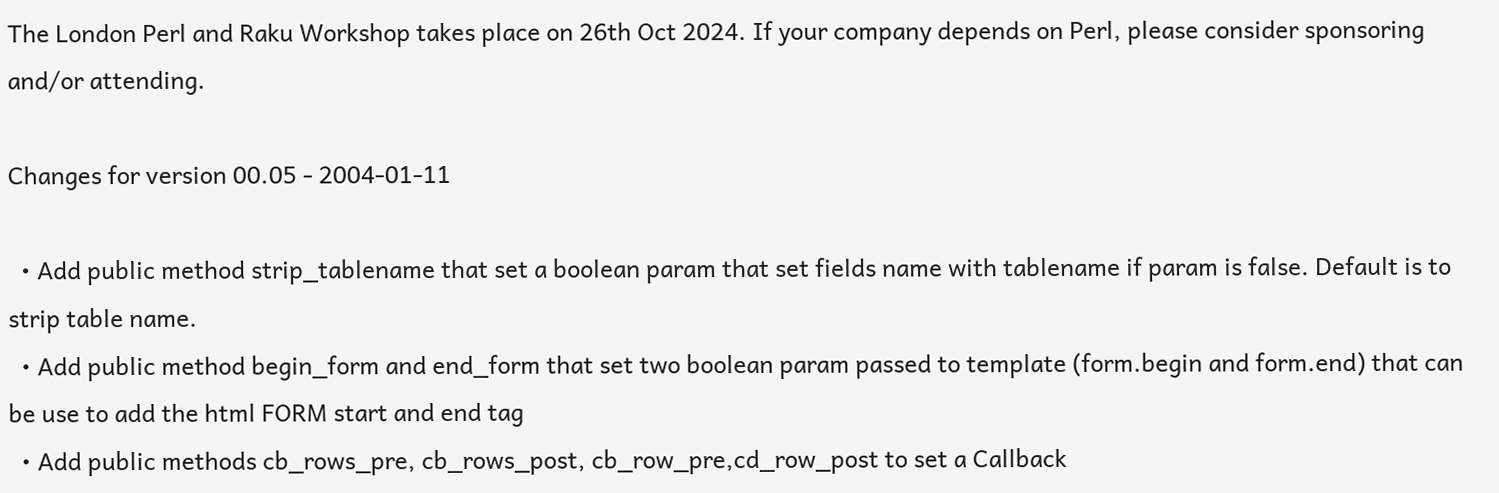The London Perl and Raku Workshop takes place on 26th Oct 2024. If your company depends on Perl, please consider sponsoring and/or attending.

Changes for version 00.05 - 2004-01-11

  • Add public method strip_tablename that set a boolean param that set fields name with tablename if param is false. Default is to strip table name.
  • Add public method begin_form and end_form that set two boolean param passed to template (form.begin and form.end) that can be use to add the html FORM start and end tag
  • Add public methods cb_rows_pre, cb_rows_post, cb_row_pre,cd_row_post to set a Callback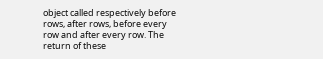object called respectively before rows, after rows, before every row and after every row. The return of these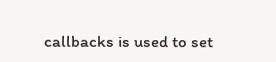callbacks is used to set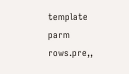template parm rows.pre,,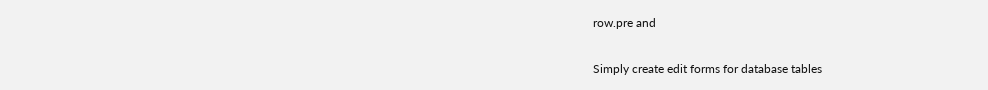row.pre and


Simply create edit forms for database tables